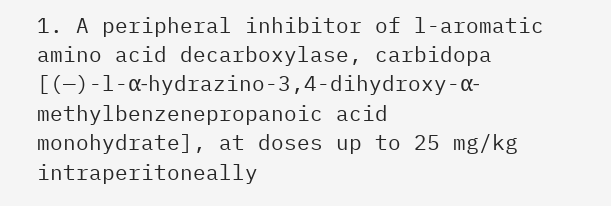1. A peripheral inhibitor of l-aromatic amino acid decarboxylase, carbidopa [(—)-l-α-hydrazino-3,4-dihydroxy-α-methylbenzenepropanoic acid monohydrate], at doses up to 25 mg/kg intraperitoneally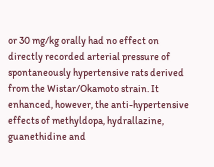or 30 mg/kg orally had no effect on directly recorded arterial pressure of spontaneously hypertensive rats derived from the Wistar/Okamoto strain. It enhanced, however, the anti-hypertensive effects of methyldopa, hydrallazine, guanethidine and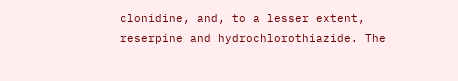clonidine, and, to a lesser extent, reserpine and hydrochlorothiazide. The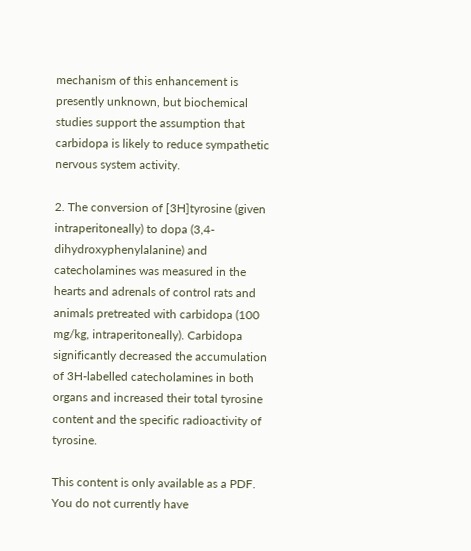mechanism of this enhancement is presently unknown, but biochemical studies support the assumption that carbidopa is likely to reduce sympathetic nervous system activity.

2. The conversion of [3H]tyrosine (given intraperitoneally) to dopa (3,4-dihydroxyphenylalanine) and catecholamines was measured in the hearts and adrenals of control rats and animals pretreated with carbidopa (100 mg/kg, intraperitoneally). Carbidopa significantly decreased the accumulation of 3H-labelled catecholamines in both organs and increased their total tyrosine content and the specific radioactivity of tyrosine.

This content is only available as a PDF.
You do not currently have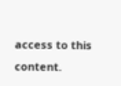access to this content.